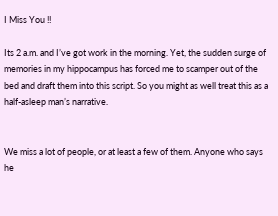I Miss You !!

Its 2 a.m. and I’ve got work in the morning. Yet, the sudden surge of memories in my hippocampus has forced me to scamper out of the bed and draft them into this script. So you might as well treat this as a half-asleep man’s narrative.


We miss a lot of people, or at least a few of them. Anyone who says he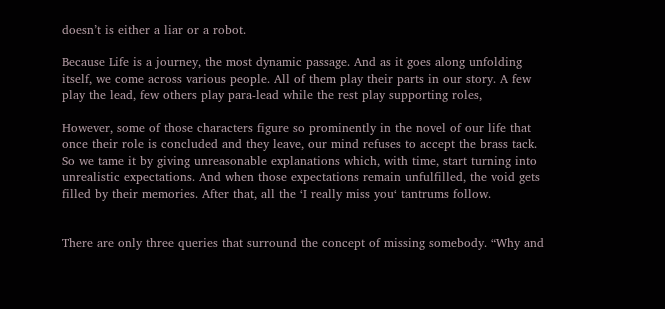doesn’t is either a liar or a robot.

Because Life is a journey, the most dynamic passage. And as it goes along unfolding itself, we come across various people. All of them play their parts in our story. A few play the lead, few others play para-lead while the rest play supporting roles,

However, some of those characters figure so prominently in the novel of our life that once their role is concluded and they leave, our mind refuses to accept the brass tack. So we tame it by giving unreasonable explanations which, with time, start turning into unrealistic expectations. And when those expectations remain unfulfilled, the void gets filled by their memories. After that, all the ‘I really miss you‘ tantrums follow.


There are only three queries that surround the concept of missing somebody. “Why and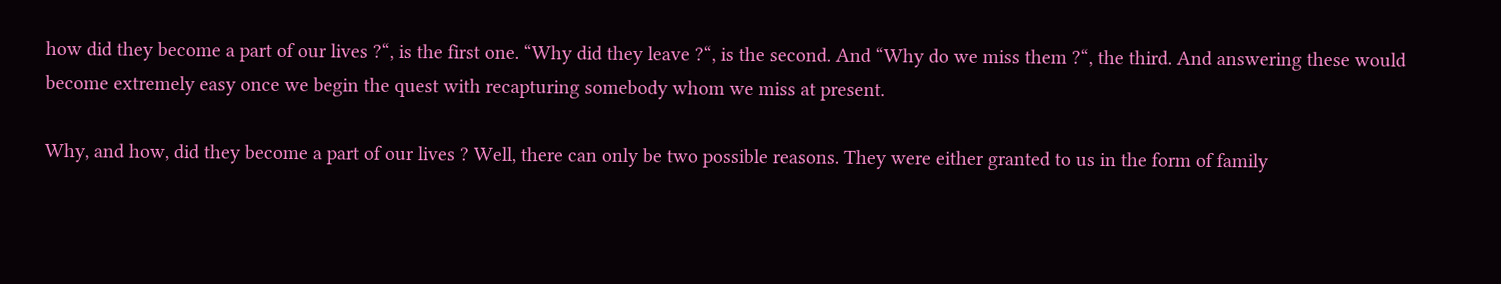how did they become a part of our lives ?“, is the first one. “Why did they leave ?“, is the second. And “Why do we miss them ?“, the third. And answering these would become extremely easy once we begin the quest with recapturing somebody whom we miss at present.

Why, and how, did they become a part of our lives ? Well, there can only be two possible reasons. They were either granted to us in the form of family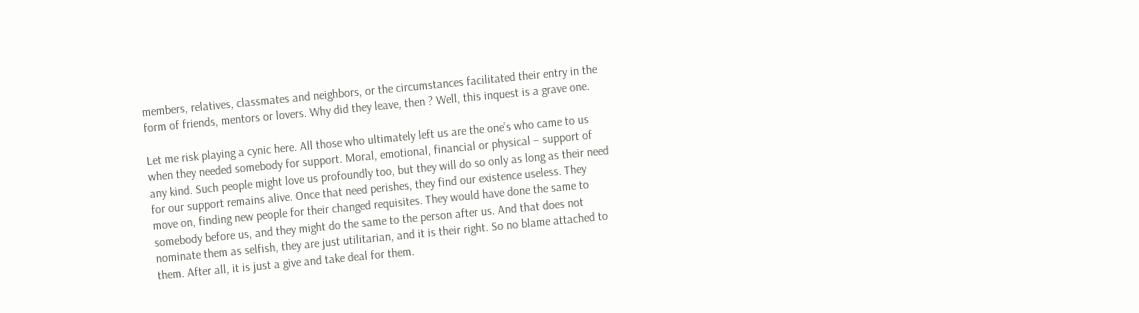members, relatives, classmates and neighbors, or the circumstances facilitated their entry in the form of friends, mentors or lovers. Why did they leave, then ? Well, this inquest is a grave one.

Let me risk playing a cynic here. All those who ultimately left us are the one’s who came to us when they needed somebody for support. Moral, emotional, financial or physical – support of any kind. Such people might love us profoundly too, but they will do so only as long as their need for our support remains alive. Once that need perishes, they find our existence useless. They move on, finding new people for their changed requisites. They would have done the same to somebody before us, and they might do the same to the person after us. And that does not nominate them as selfish, they are just utilitarian, and it is their right. So no blame attached to them. After all, it is just a give and take deal for them.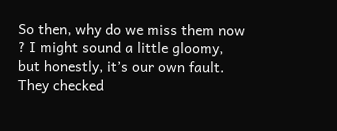So then, why do we miss them now ? I might sound a little gloomy, but honestly, it’s our own fault. They checked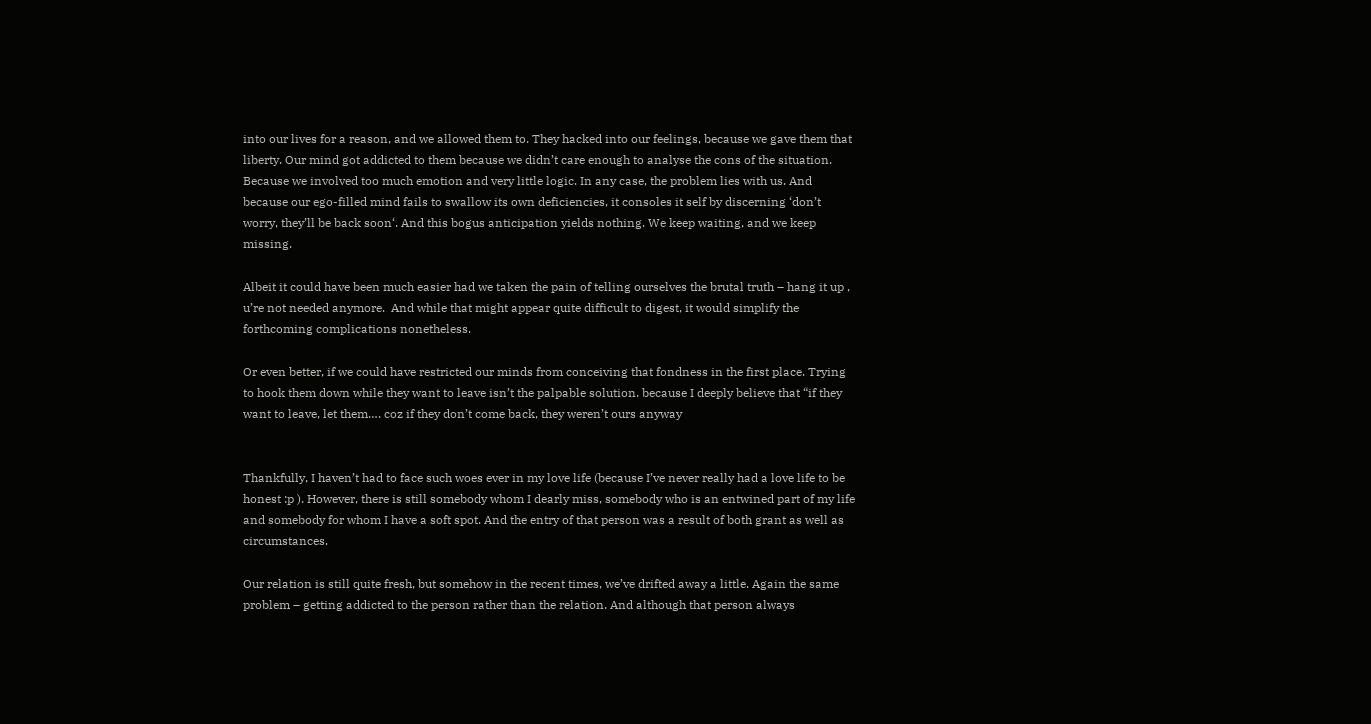into our lives for a reason, and we allowed them to. They hacked into our feelings, because we gave them that liberty. Our mind got addicted to them because we didn’t care enough to analyse the cons of the situation. Because we involved too much emotion and very little logic. In any case, the problem lies with us. And because our ego-filled mind fails to swallow its own deficiencies, it consoles it self by discerning ‘don’t worry, they’ll be back soon‘. And this bogus anticipation yields nothing. We keep waiting, and we keep missing.

Albeit it could have been much easier had we taken the pain of telling ourselves the brutal truth – hang it up , u’re not needed anymore.  And while that might appear quite difficult to digest, it would simplify the forthcoming complications nonetheless.

Or even better, if we could have restricted our minds from conceiving that fondness in the first place. Trying to hook them down while they want to leave isn’t the palpable solution. because I deeply believe that “if they want to leave, let them…. coz if they don’t come back, they weren’t ours anyway


Thankfully, I haven’t had to face such woes ever in my love life (because I’ve never really had a love life to be honest :p ). However, there is still somebody whom I dearly miss, somebody who is an entwined part of my life and somebody for whom I have a soft spot. And the entry of that person was a result of both grant as well as circumstances.

Our relation is still quite fresh, but somehow in the recent times, we’ve drifted away a little. Again the same problem – getting addicted to the person rather than the relation. And although that person always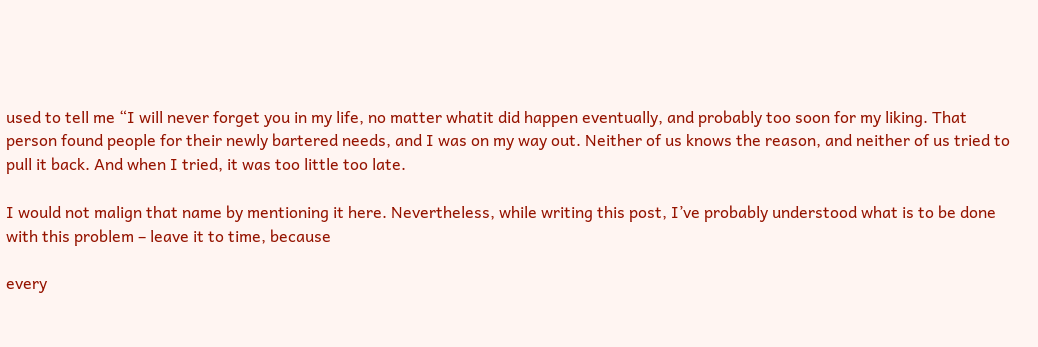used to tell me “I will never forget you in my life, no matter whatit did happen eventually, and probably too soon for my liking. That person found people for their newly bartered needs, and I was on my way out. Neither of us knows the reason, and neither of us tried to pull it back. And when I tried, it was too little too late.

I would not malign that name by mentioning it here. Nevertheless, while writing this post, I’ve probably understood what is to be done with this problem – leave it to time, because

every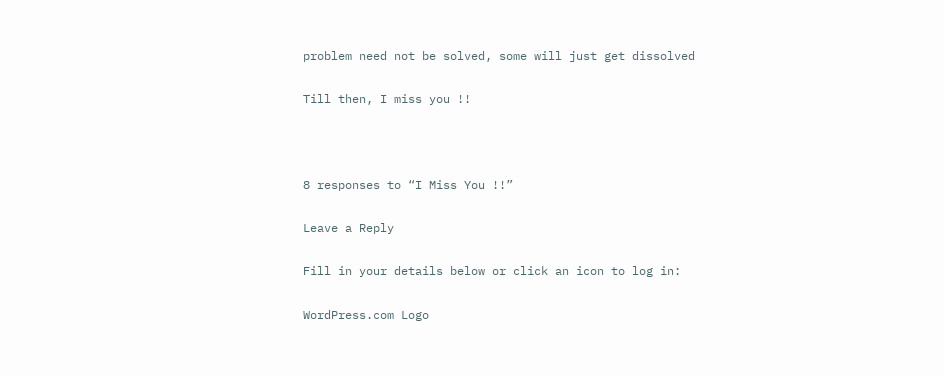problem need not be solved, some will just get dissolved

Till then, I miss you !!



8 responses to “I Miss You !!”

Leave a Reply

Fill in your details below or click an icon to log in:

WordPress.com Logo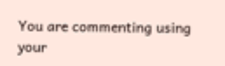You are commenting using your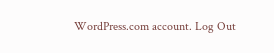WordPress.com account. Log Out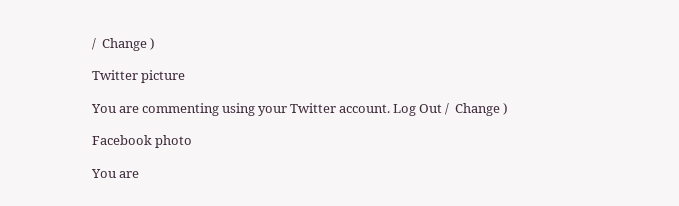/  Change )

Twitter picture

You are commenting using your Twitter account. Log Out /  Change )

Facebook photo

You are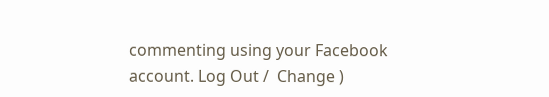commenting using your Facebook account. Log Out /  Change )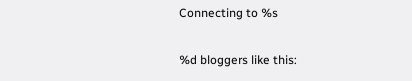Connecting to %s

%d bloggers like this: